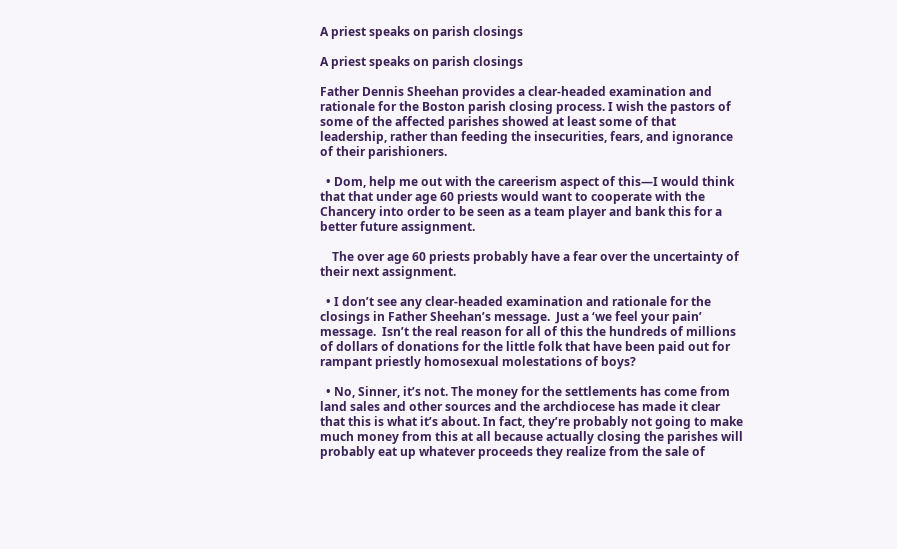A priest speaks on parish closings

A priest speaks on parish closings

Father Dennis Sheehan provides a clear-headed examination and rationale for the Boston parish closing process. I wish the pastors of some of the affected parishes showed at least some of that leadership, rather than feeding the insecurities, fears, and ignorance of their parishioners.

  • Dom, help me out with the careerism aspect of this—I would think that that under age 60 priests would want to cooperate with the Chancery into order to be seen as a team player and bank this for a better future assignment.

    The over age 60 priests probably have a fear over the uncertainty of their next assignment.

  • I don’t see any clear-headed examination and rationale for the closings in Father Sheehan’s message.  Just a ‘we feel your pain’ message.  Isn’t the real reason for all of this the hundreds of millions of dollars of donations for the little folk that have been paid out for rampant priestly homosexual molestations of boys?

  • No, Sinner, it’s not. The money for the settlements has come from land sales and other sources and the archdiocese has made it clear that this is what it’s about. In fact, they’re probably not going to make much money from this at all because actually closing the parishes will probably eat up whatever proceeds they realize from the sale of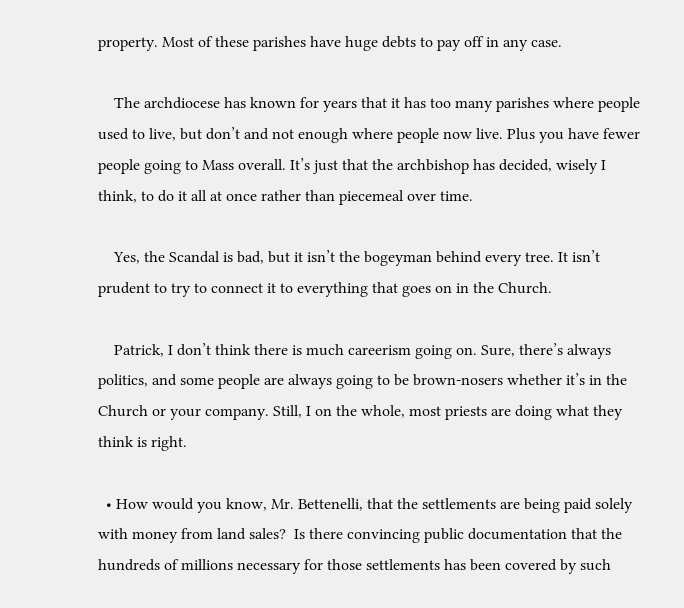property. Most of these parishes have huge debts to pay off in any case.

    The archdiocese has known for years that it has too many parishes where people used to live, but don’t and not enough where people now live. Plus you have fewer people going to Mass overall. It’s just that the archbishop has decided, wisely I think, to do it all at once rather than piecemeal over time.

    Yes, the Scandal is bad, but it isn’t the bogeyman behind every tree. It isn’t prudent to try to connect it to everything that goes on in the Church.

    Patrick, I don’t think there is much careerism going on. Sure, there’s always politics, and some people are always going to be brown-nosers whether it’s in the Church or your company. Still, I on the whole, most priests are doing what they think is right.

  • How would you know, Mr. Bettenelli, that the settlements are being paid solely with money from land sales?  Is there convincing public documentation that the hundreds of millions necessary for those settlements has been covered by such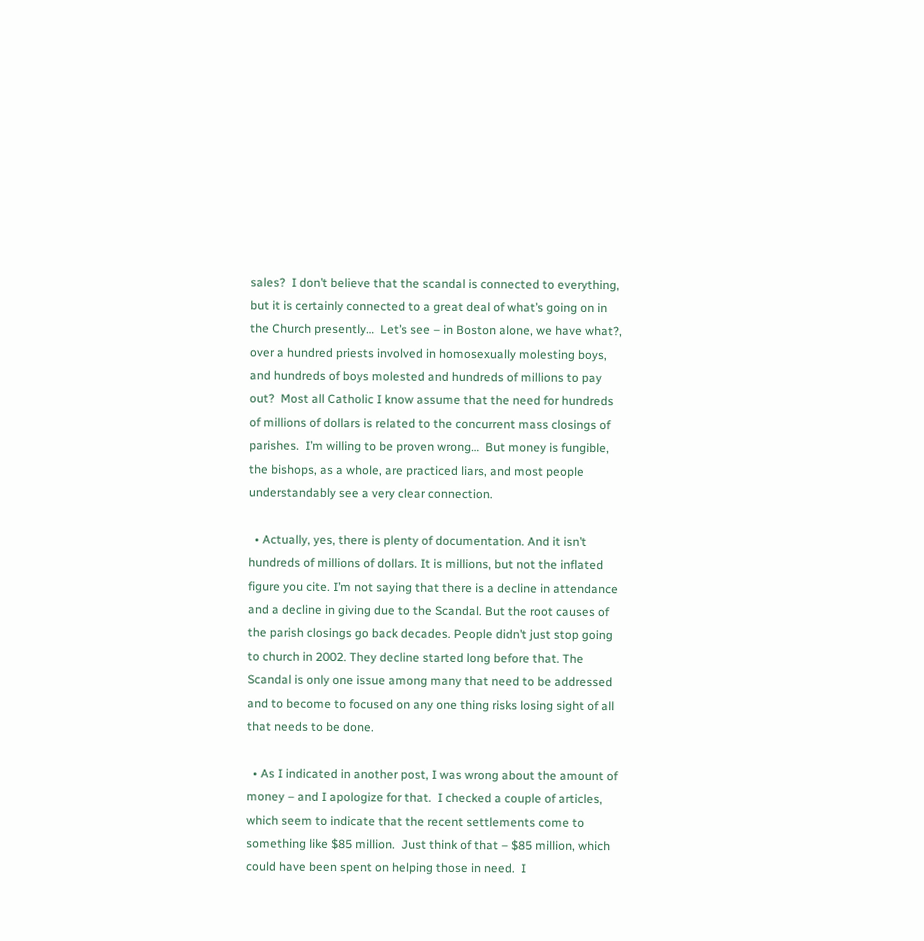sales?  I don’t believe that the scandal is connected to everything, but it is certainly connected to a great deal of what’s going on in the Church presently…  Let’s see – in Boston alone, we have what?, over a hundred priests involved in homosexually molesting boys, and hundreds of boys molested and hundreds of millions to pay out?  Most all Catholic I know assume that the need for hundreds of millions of dollars is related to the concurrent mass closings of parishes.  I’m willing to be proven wrong…  But money is fungible, the bishops, as a whole, are practiced liars, and most people understandably see a very clear connection.

  • Actually, yes, there is plenty of documentation. And it isn’t hundreds of millions of dollars. It is millions, but not the inflated figure you cite. I’m not saying that there is a decline in attendance and a decline in giving due to the Scandal. But the root causes of the parish closings go back decades. People didn’t just stop going to church in 2002. They decline started long before that. The Scandal is only one issue among many that need to be addressed and to become to focused on any one thing risks losing sight of all that needs to be done.

  • As I indicated in another post, I was wrong about the amount of money – and I apologize for that.  I checked a couple of articles, which seem to indicate that the recent settlements come to something like $85 million.  Just think of that – $85 million, which could have been spent on helping those in need.  I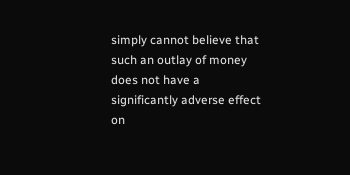simply cannot believe that such an outlay of money does not have a significantly adverse effect on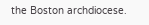the Boston archdiocese.